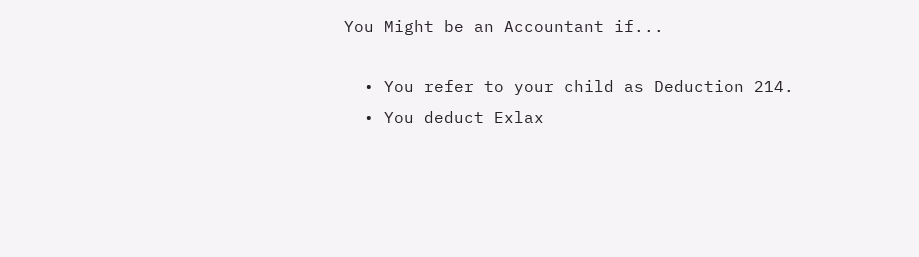You Might be an Accountant if...

  • You refer to your child as Deduction 214.
  • You deduct Exlax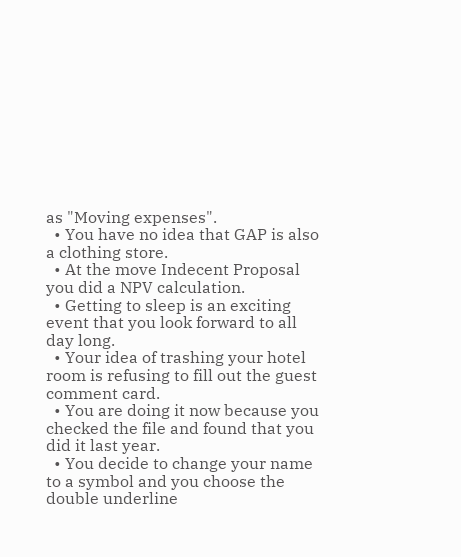as "Moving expenses".
  • You have no idea that GAP is also a clothing store.
  • At the move Indecent Proposal you did a NPV calculation.
  • Getting to sleep is an exciting event that you look forward to all day long.
  • Your idea of trashing your hotel room is refusing to fill out the guest comment card.
  • You are doing it now because you checked the file and found that you did it last year.
  • You decide to change your name to a symbol and you choose the double underline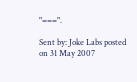"===".

Sent by: Joke Labs posted on 31 May 2007